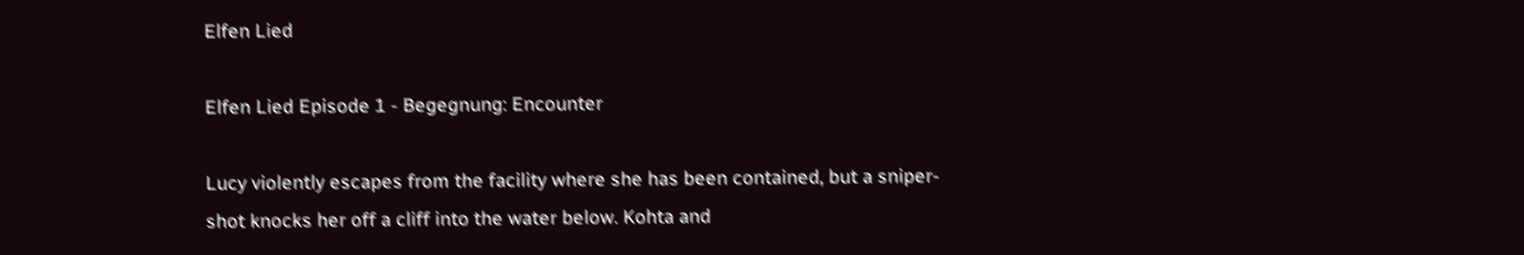Elfen Lied

Elfen Lied Episode 1 - Begegnung: Encounter

Lucy violently escapes from the facility where she has been contained, but a sniper-shot knocks her off a cliff into the water below. Kohta and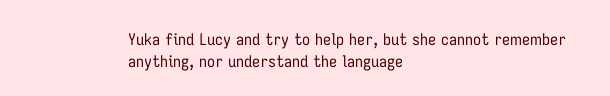Yuka find Lucy and try to help her, but she cannot remember anything, nor understand the language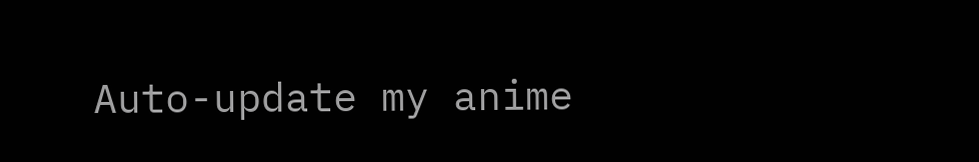Auto-update my anime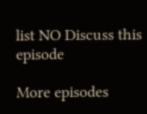list NO Discuss this episode

More episodes